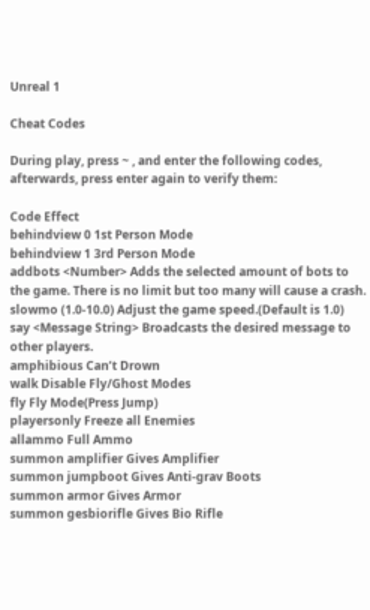Unreal 1

Cheat Codes

During play, press ~ , and enter the following codes, afterwards, press enter again to verify them:

Code Effect
behindview 0 1st Person Mode
behindview 1 3rd Person Mode
addbots <Number> Adds the selected amount of bots to the game. There is no limit but too many will cause a crash.
slowmo (1.0-10.0) Adjust the game speed.(Default is 1.0)
say <Message String> Broadcasts the desired message to other players.
amphibious Can’t Drown
walk Disable Fly/Ghost Modes
fly Fly Mode(Press Jump)
playersonly Freeze all Enemies
allammo Full Ammo
summon amplifier Gives Amplifier
summon jumpboot Gives Anti-grav Boots
summon armor Gives Armor
summon gesbiorifle Gives Bio Rifle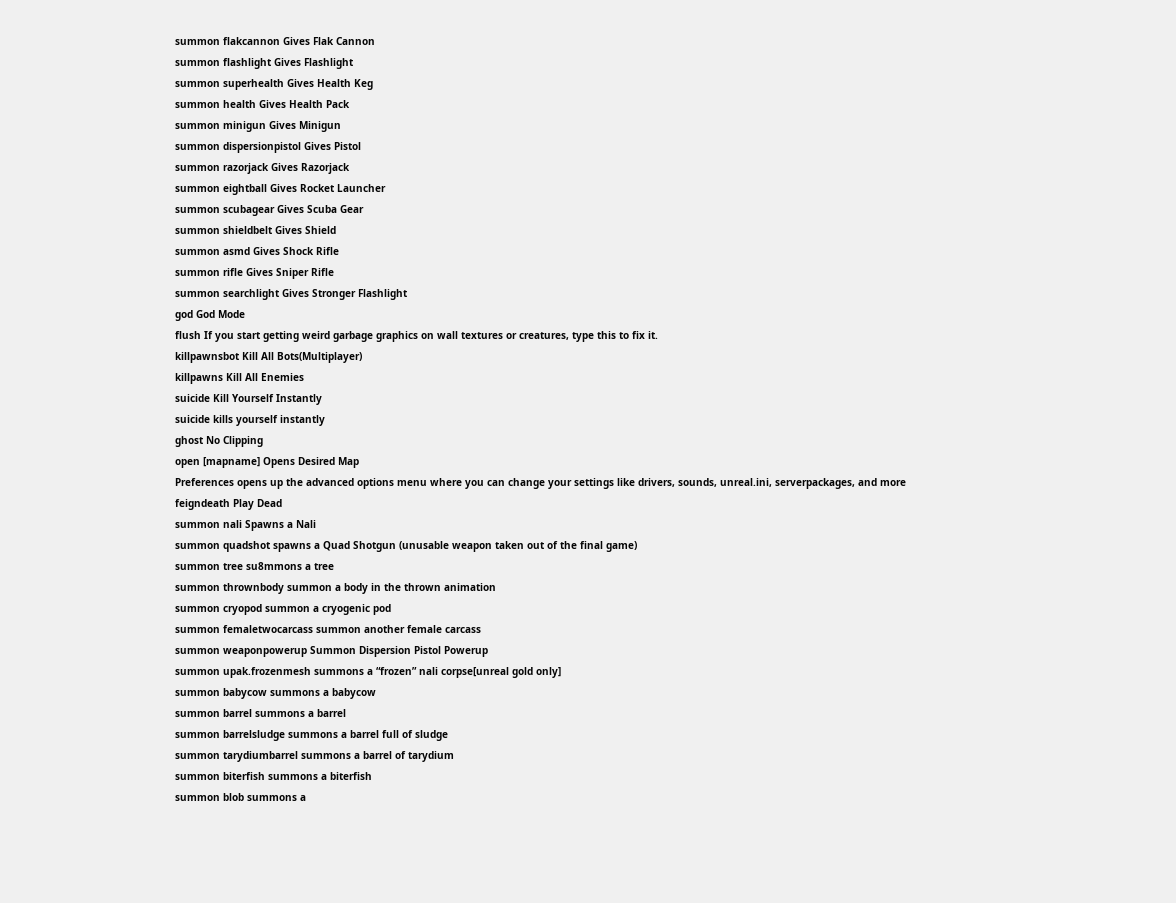summon flakcannon Gives Flak Cannon
summon flashlight Gives Flashlight
summon superhealth Gives Health Keg
summon health Gives Health Pack
summon minigun Gives Minigun
summon dispersionpistol Gives Pistol
summon razorjack Gives Razorjack
summon eightball Gives Rocket Launcher
summon scubagear Gives Scuba Gear
summon shieldbelt Gives Shield
summon asmd Gives Shock Rifle
summon rifle Gives Sniper Rifle
summon searchlight Gives Stronger Flashlight
god God Mode
flush If you start getting weird garbage graphics on wall textures or creatures, type this to fix it.
killpawnsbot Kill All Bots(Multiplayer)
killpawns Kill All Enemies
suicide Kill Yourself Instantly
suicide kills yourself instantly
ghost No Clipping
open [mapname] Opens Desired Map
Preferences opens up the advanced options menu where you can change your settings like drivers, sounds, unreal.ini, serverpackages, and more
feigndeath Play Dead
summon nali Spawns a Nali
summon quadshot spawns a Quad Shotgun (unusable weapon taken out of the final game)
summon tree su8mmons a tree
summon thrownbody summon a body in the thrown animation
summon cryopod summon a cryogenic pod
summon femaletwocarcass summon another female carcass
summon weaponpowerup Summon Dispersion Pistol Powerup
summon upak.frozenmesh summons a “frozen” nali corpse[unreal gold only]
summon babycow summons a babycow
summon barrel summons a barrel
summon barrelsludge summons a barrel full of sludge
summon tarydiumbarrel summons a barrel of tarydium
summon biterfish summons a biterfish
summon blob summons a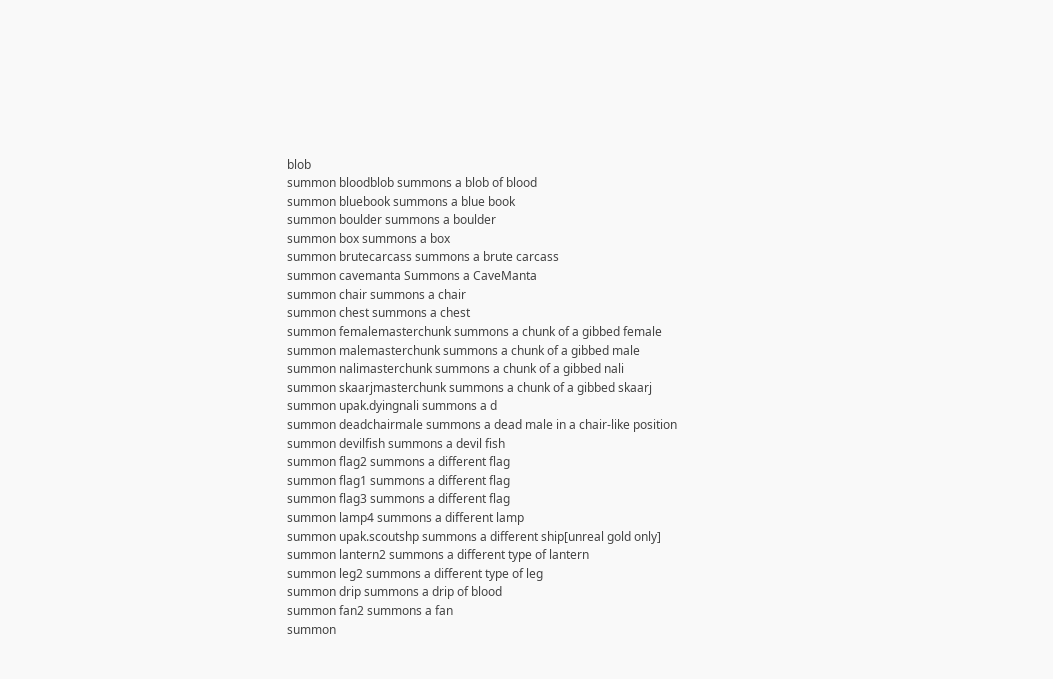blob
summon bloodblob summons a blob of blood
summon bluebook summons a blue book
summon boulder summons a boulder
summon box summons a box
summon brutecarcass summons a brute carcass
summon cavemanta Summons a CaveManta
summon chair summons a chair
summon chest summons a chest
summon femalemasterchunk summons a chunk of a gibbed female
summon malemasterchunk summons a chunk of a gibbed male
summon nalimasterchunk summons a chunk of a gibbed nali
summon skaarjmasterchunk summons a chunk of a gibbed skaarj
summon upak.dyingnali summons a d
summon deadchairmale summons a dead male in a chair-like position
summon devilfish summons a devil fish
summon flag2 summons a different flag
summon flag1 summons a different flag
summon flag3 summons a different flag
summon lamp4 summons a different lamp
summon upak.scoutshp summons a different ship[unreal gold only]
summon lantern2 summons a different type of lantern
summon leg2 summons a different type of leg
summon drip summons a drip of blood
summon fan2 summons a fan
summon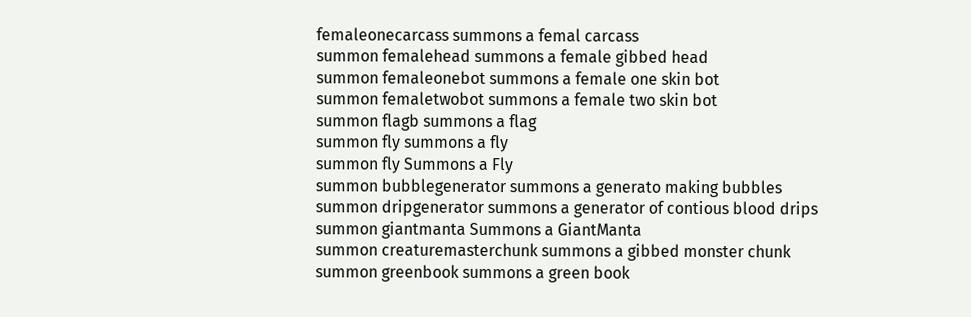femaleonecarcass summons a femal carcass
summon femalehead summons a female gibbed head
summon femaleonebot summons a female one skin bot
summon femaletwobot summons a female two skin bot
summon flagb summons a flag
summon fly summons a fly
summon fly Summons a Fly
summon bubblegenerator summons a generato making bubbles
summon dripgenerator summons a generator of contious blood drips
summon giantmanta Summons a GiantManta
summon creaturemasterchunk summons a gibbed monster chunk
summon greenbook summons a green book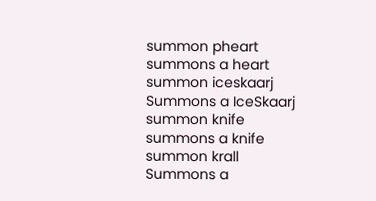summon pheart summons a heart
summon iceskaarj Summons a IceSkaarj
summon knife summons a knife
summon krall Summons a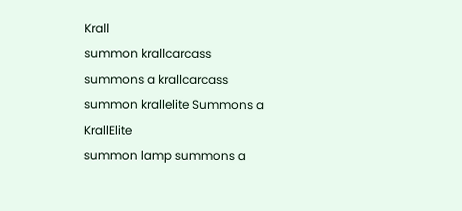Krall
summon krallcarcass summons a krallcarcass
summon krallelite Summons a KrallElite
summon lamp summons a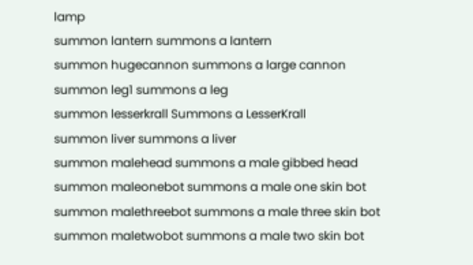lamp
summon lantern summons a lantern
summon hugecannon summons a large cannon
summon leg1 summons a leg
summon lesserkrall Summons a LesserKrall
summon liver summons a liver
summon malehead summons a male gibbed head
summon maleonebot summons a male one skin bot
summon malethreebot summons a male three skin bot
summon maletwobot summons a male two skin bot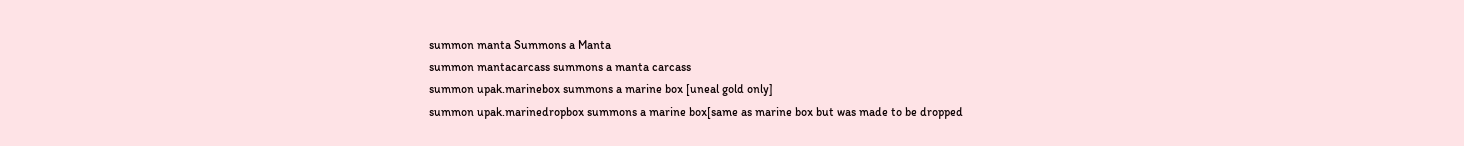summon manta Summons a Manta
summon mantacarcass summons a manta carcass
summon upak.marinebox summons a marine box [uneal gold only]
summon upak.marinedropbox summons a marine box[same as marine box but was made to be dropped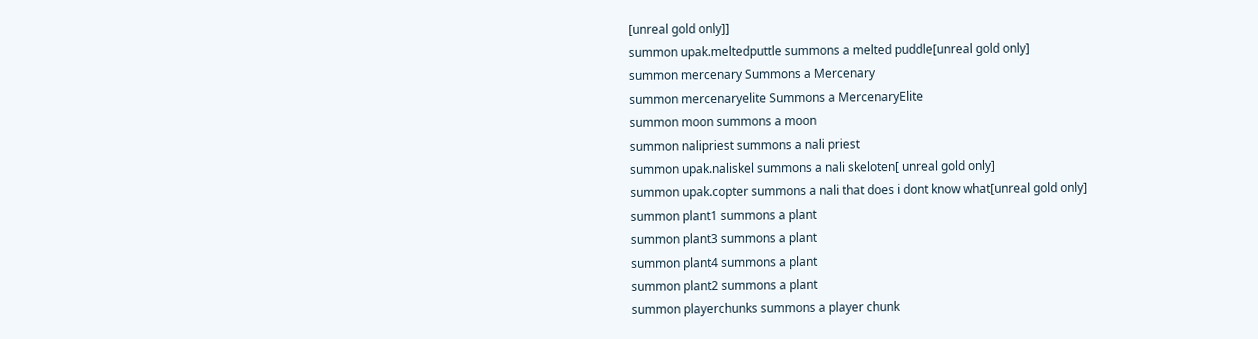[unreal gold only]]
summon upak.meltedputtle summons a melted puddle[unreal gold only]
summon mercenary Summons a Mercenary
summon mercenaryelite Summons a MercenaryElite
summon moon summons a moon
summon nalipriest summons a nali priest
summon upak.naliskel summons a nali skeloten[ unreal gold only]
summon upak.copter summons a nali that does i dont know what[unreal gold only]
summon plant1 summons a plant
summon plant3 summons a plant
summon plant4 summons a plant
summon plant2 summons a plant
summon playerchunks summons a player chunk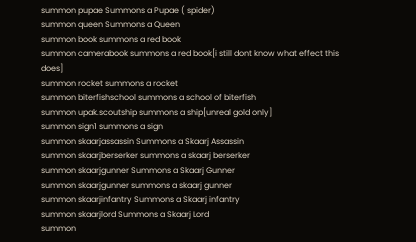summon pupae Summons a Pupae ( spider)
summon queen Summons a Queen
summon book summons a red book
summon camerabook summons a red book[i still dont know what effect this does]
summon rocket summons a rocket
summon biterfishschool summons a school of biterfish
summon upak.scoutship summons a ship[unreal gold only]
summon sign1 summons a sign
summon skaarjassassin Summons a Skaarj Assassin
summon skaarjberserker summons a skaarj berserker
summon skaarjgunner Summons a Skaarj Gunner
summon skaarjgunner summons a skaarj gunner
summon skaarjinfantry Summons a Skaarj infantry
summon skaarjlord Summons a Skaarj Lord
summon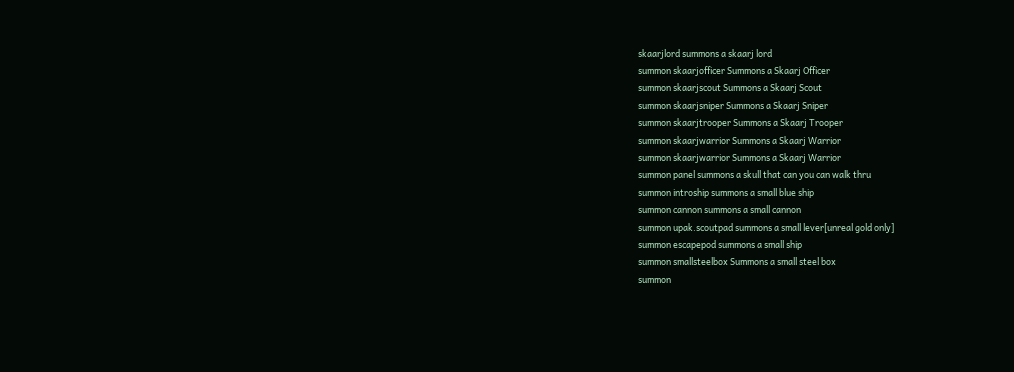skaarjlord summons a skaarj lord
summon skaarjofficer Summons a Skaarj Officer
summon skaarjscout Summons a Skaarj Scout
summon skaarjsniper Summons a Skaarj Sniper
summon skaarjtrooper Summons a Skaarj Trooper
summon skaarjwarrior Summons a Skaarj Warrior
summon skaarjwarrior Summons a Skaarj Warrior
summon panel summons a skull that can you can walk thru
summon introship summons a small blue ship
summon cannon summons a small cannon
summon upak.scoutpad summons a small lever[unreal gold only]
summon escapepod summons a small ship
summon smallsteelbox Summons a small steel box
summon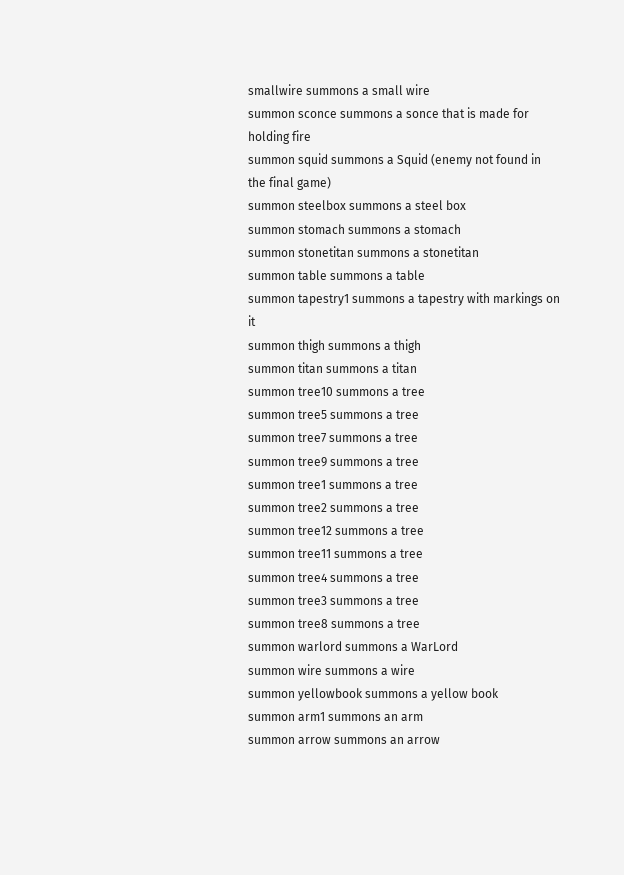smallwire summons a small wire
summon sconce summons a sonce that is made for holding fire
summon squid summons a Squid (enemy not found in the final game)
summon steelbox summons a steel box
summon stomach summons a stomach
summon stonetitan summons a stonetitan
summon table summons a table
summon tapestry1 summons a tapestry with markings on it
summon thigh summons a thigh
summon titan summons a titan
summon tree10 summons a tree
summon tree5 summons a tree
summon tree7 summons a tree
summon tree9 summons a tree
summon tree1 summons a tree
summon tree2 summons a tree
summon tree12 summons a tree
summon tree11 summons a tree
summon tree4 summons a tree
summon tree3 summons a tree
summon tree8 summons a tree
summon warlord summons a WarLord
summon wire summons a wire
summon yellowbook summons a yellow book
summon arm1 summons an arm
summon arrow summons an arrow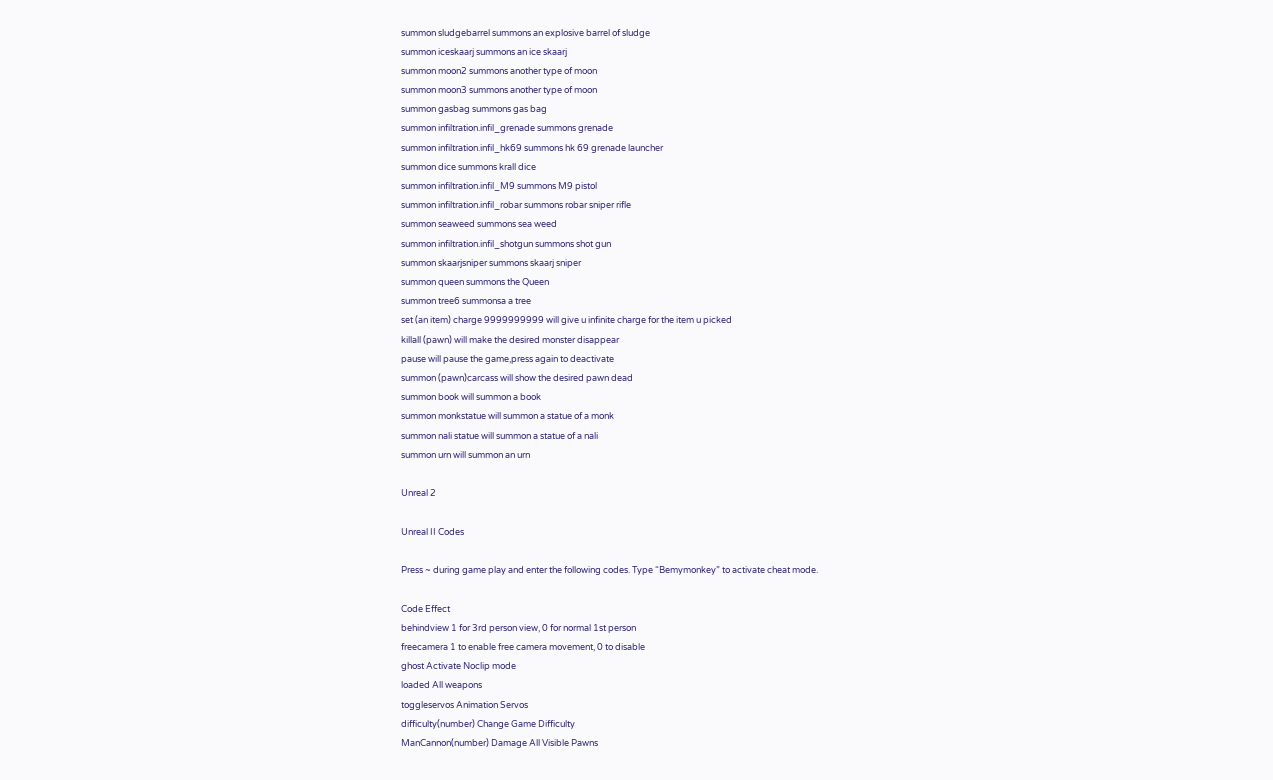summon sludgebarrel summons an explosive barrel of sludge
summon iceskaarj summons an ice skaarj
summon moon2 summons another type of moon
summon moon3 summons another type of moon
summon gasbag summons gas bag
summon infiltration.infil_grenade summons grenade
summon infiltration.infil_hk69 summons hk 69 grenade launcher
summon dice summons krall dice
summon infiltration.infil_M9 summons M9 pistol
summon infiltration.infil_robar summons robar sniper rifle
summon seaweed summons sea weed
summon infiltration.infil_shotgun summons shot gun
summon skaarjsniper summons skaarj sniper
summon queen summons the Queen
summon tree6 summonsa a tree
set (an item) charge 9999999999 will give u infinite charge for the item u picked
killall (pawn) will make the desired monster disappear
pause will pause the game,press again to deactivate
summon (pawn)carcass will show the desired pawn dead
summon book will summon a book
summon monkstatue will summon a statue of a monk
summon nali statue will summon a statue of a nali
summon urn will summon an urn

Unreal 2

Unreal II Codes

Press ~ during game play and enter the following codes. Type “Bemymonkey” to activate cheat mode.

Code Effect
behindview 1 for 3rd person view, 0 for normal 1st person
freecamera 1 to enable free camera movement, 0 to disable
ghost Activate Noclip mode
loaded All weapons
toggleservos Animation Servos
difficulty(number) Change Game Difficulty
ManCannon(number) Damage All Visible Pawns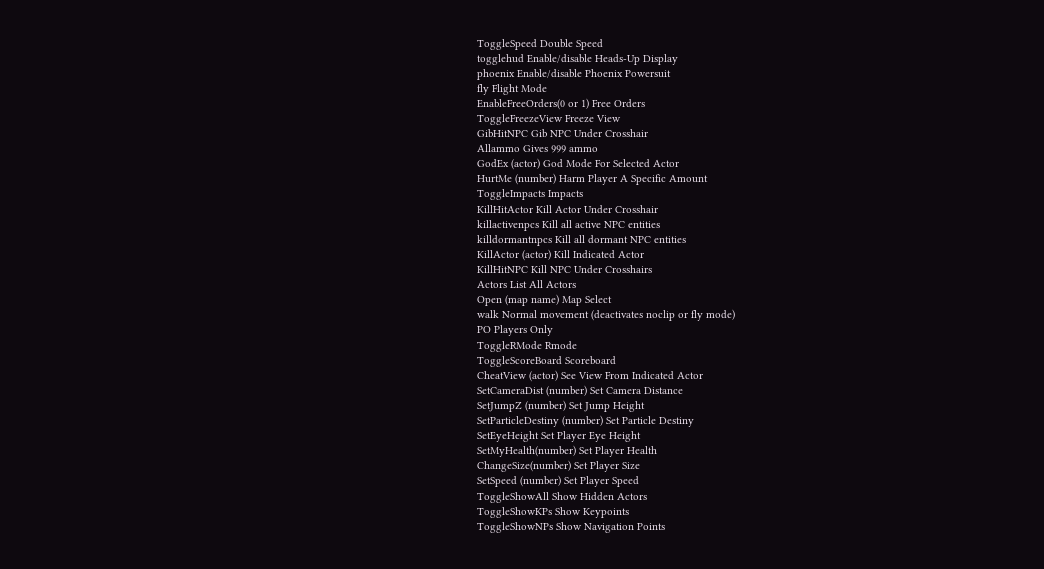ToggleSpeed Double Speed
togglehud Enable/disable Heads-Up Display
phoenix Enable/disable Phoenix Powersuit
fly Flight Mode
EnableFreeOrders(0 or 1) Free Orders
ToggleFreezeView Freeze View
GibHitNPC Gib NPC Under Crosshair
Allammo Gives 999 ammo
GodEx (actor) God Mode For Selected Actor
HurtMe (number) Harm Player A Specific Amount
ToggleImpacts Impacts
KillHitActor Kill Actor Under Crosshair
killactivenpcs Kill all active NPC entities
killdormantnpcs Kill all dormant NPC entities
KillActor (actor) Kill Indicated Actor
KillHitNPC Kill NPC Under Crosshairs
Actors List All Actors
Open (map name) Map Select
walk Normal movement (deactivates noclip or fly mode)
PO Players Only
ToggleRMode Rmode
ToggleScoreBoard Scoreboard
CheatView (actor) See View From Indicated Actor
SetCameraDist (number) Set Camera Distance
SetJumpZ (number) Set Jump Height
SetParticleDestiny (number) Set Particle Destiny
SetEyeHeight Set Player Eye Height
SetMyHealth(number) Set Player Health
ChangeSize(number) Set Player Size
SetSpeed (number) Set Player Speed
ToggleShowAll Show Hidden Actors
ToggleShowKPs Show Keypoints
ToggleShowNPs Show Navigation Points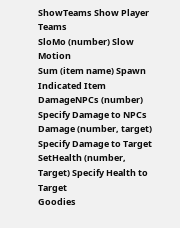ShowTeams Show Player Teams
SloMo (number) Slow Motion
Sum (item name) Spawn Indicated Item
DamageNPCs (number) Specify Damage to NPCs
Damage (number, target) Specify Damage to Target
SetHealth (number, Target) Specify Health to Target
Goodies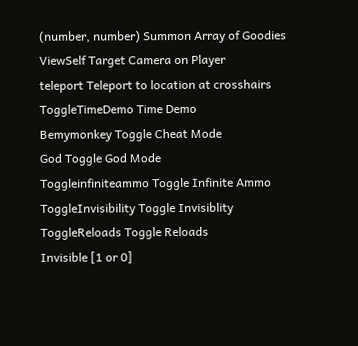(number, number) Summon Array of Goodies
ViewSelf Target Camera on Player
teleport Teleport to location at crosshairs
ToggleTimeDemo Time Demo
Bemymonkey Toggle Cheat Mode
God Toggle God Mode
Toggleinfiniteammo Toggle Infinite Ammo
ToggleInvisibility Toggle Invisiblity
ToggleReloads Toggle Reloads
Invisible [1 or 0]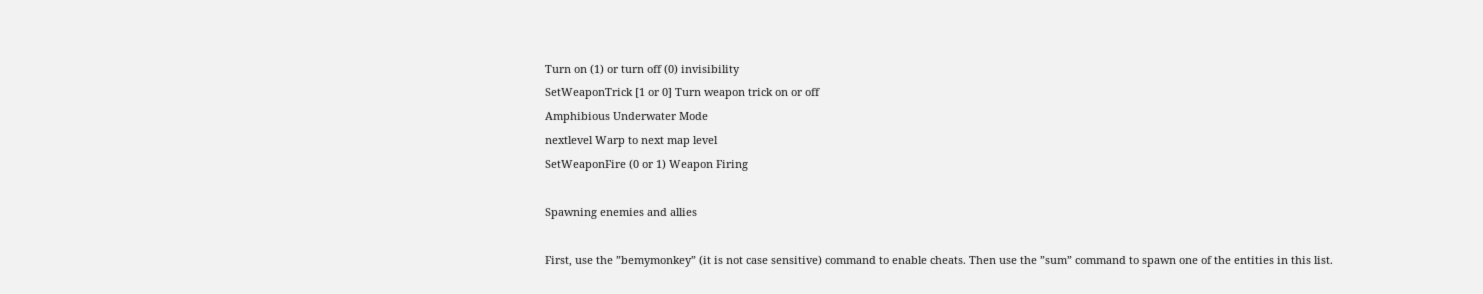Turn on (1) or turn off (0) invisibility
SetWeaponTrick [1 or 0] Turn weapon trick on or off
Amphibious Underwater Mode
nextlevel Warp to next map level
SetWeaponFire (0 or 1) Weapon Firing

Spawning enemies and allies

First, use the ”bemymonkey” (it is not case sensitive) command to enable cheats. Then use the ”sum” command to spawn one of the entities in this list.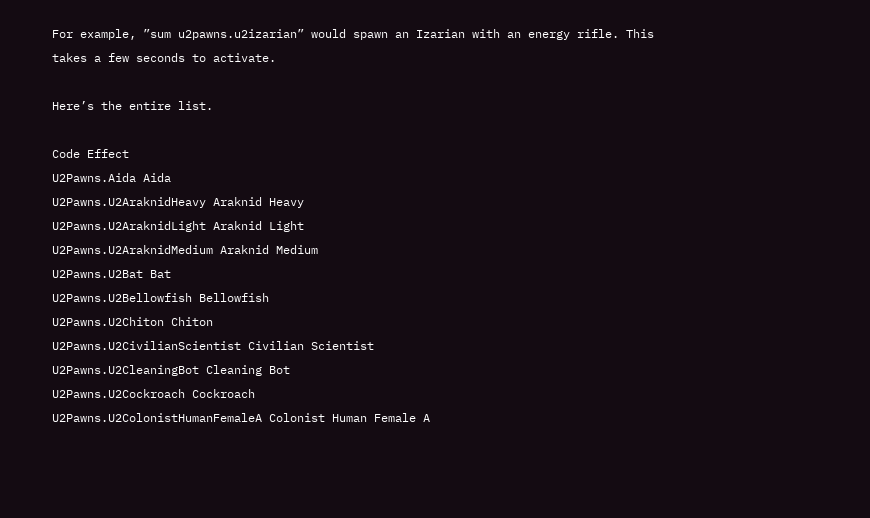For example, ”sum u2pawns.u2izarian” would spawn an Izarian with an energy rifle. This takes a few seconds to activate.

Here’s the entire list.

Code Effect
U2Pawns.Aida Aida
U2Pawns.U2AraknidHeavy Araknid Heavy
U2Pawns.U2AraknidLight Araknid Light
U2Pawns.U2AraknidMedium Araknid Medium
U2Pawns.U2Bat Bat
U2Pawns.U2Bellowfish Bellowfish
U2Pawns.U2Chiton Chiton
U2Pawns.U2CivilianScientist Civilian Scientist
U2Pawns.U2CleaningBot Cleaning Bot
U2Pawns.U2Cockroach Cockroach
U2Pawns.U2ColonistHumanFemaleA Colonist Human Female A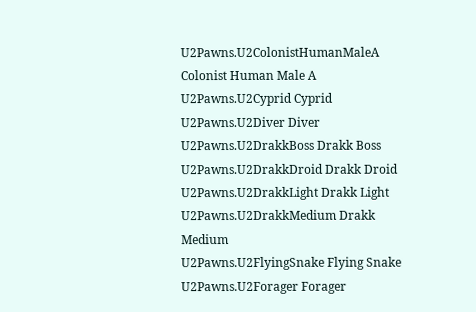U2Pawns.U2ColonistHumanMaleA Colonist Human Male A
U2Pawns.U2Cyprid Cyprid
U2Pawns.U2Diver Diver
U2Pawns.U2DrakkBoss Drakk Boss
U2Pawns.U2DrakkDroid Drakk Droid
U2Pawns.U2DrakkLight Drakk Light
U2Pawns.U2DrakkMedium Drakk Medium
U2Pawns.U2FlyingSnake Flying Snake
U2Pawns.U2Forager Forager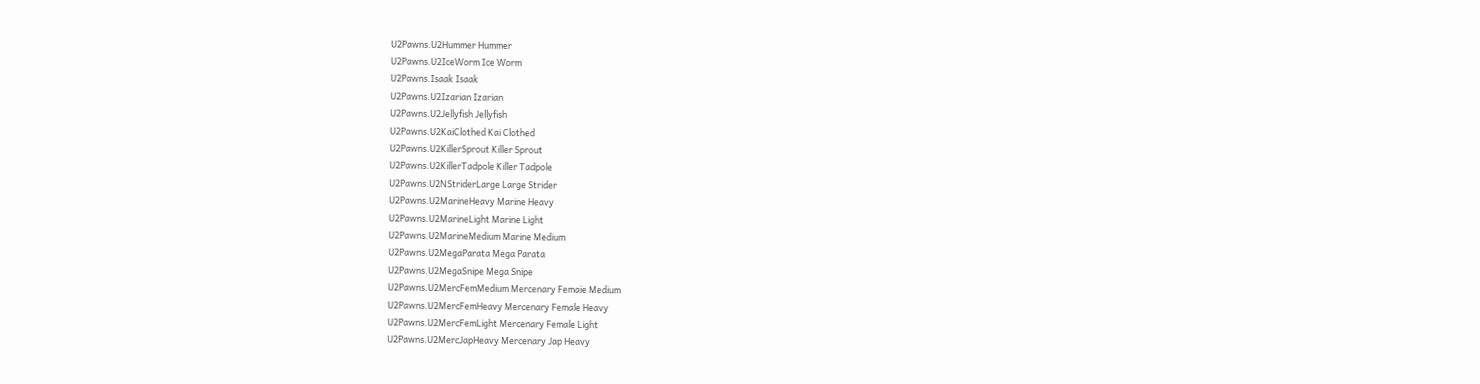U2Pawns.U2Hummer Hummer
U2Pawns.U2IceWorm Ice Worm
U2Pawns.Isaak Isaak
U2Pawns.U2Izarian Izarian
U2Pawns.U2Jellyfish Jellyfish
U2Pawns.U2KaiClothed Kai Clothed
U2Pawns.U2KillerSprout Killer Sprout
U2Pawns.U2KillerTadpole Killer Tadpole
U2Pawns.U2NStriderLarge Large Strider
U2Pawns.U2MarineHeavy Marine Heavy
U2Pawns.U2MarineLight Marine Light
U2Pawns.U2MarineMedium Marine Medium
U2Pawns.U2MegaParata Mega Parata
U2Pawns.U2MegaSnipe Mega Snipe
U2Pawns.U2MercFemMedium Mercenary Femaie Medium
U2Pawns.U2MercFemHeavy Mercenary Female Heavy
U2Pawns.U2MercFemLight Mercenary Female Light
U2Pawns.U2MercJapHeavy Mercenary Jap Heavy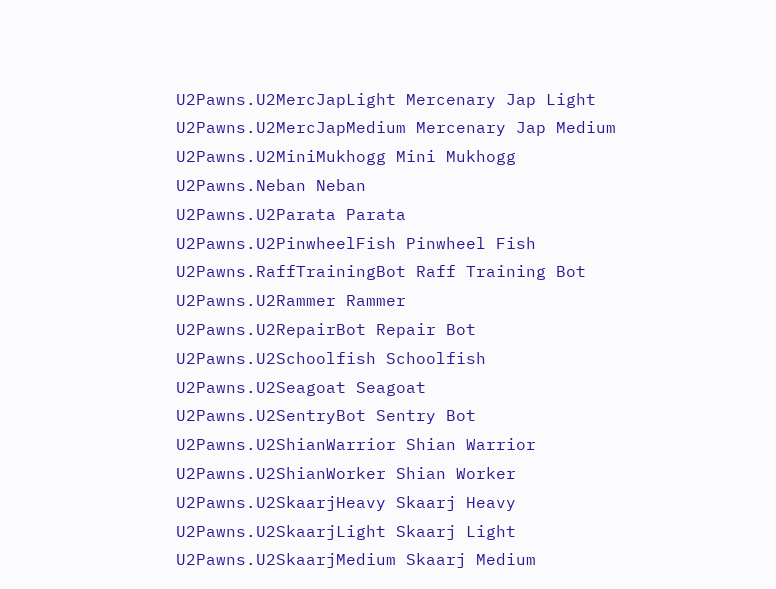U2Pawns.U2MercJapLight Mercenary Jap Light
U2Pawns.U2MercJapMedium Mercenary Jap Medium
U2Pawns.U2MiniMukhogg Mini Mukhogg
U2Pawns.Neban Neban
U2Pawns.U2Parata Parata
U2Pawns.U2PinwheelFish Pinwheel Fish
U2Pawns.RaffTrainingBot Raff Training Bot
U2Pawns.U2Rammer Rammer
U2Pawns.U2RepairBot Repair Bot
U2Pawns.U2Schoolfish Schoolfish
U2Pawns.U2Seagoat Seagoat
U2Pawns.U2SentryBot Sentry Bot
U2Pawns.U2ShianWarrior Shian Warrior
U2Pawns.U2ShianWorker Shian Worker
U2Pawns.U2SkaarjHeavy Skaarj Heavy
U2Pawns.U2SkaarjLight Skaarj Light
U2Pawns.U2SkaarjMedium Skaarj Medium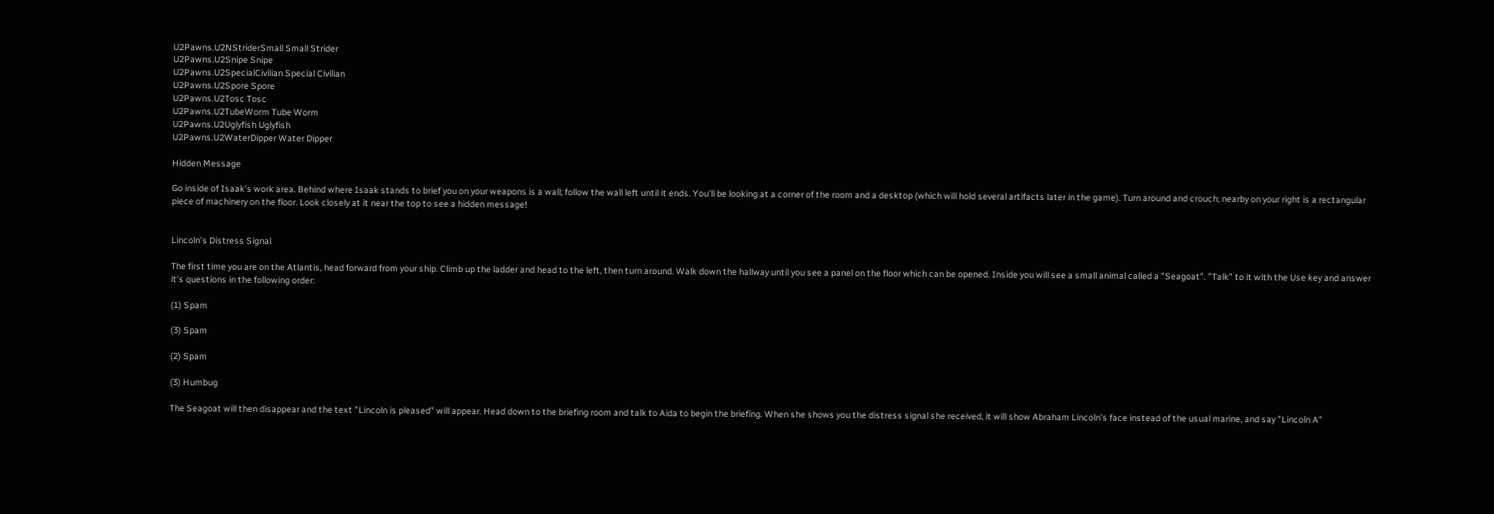U2Pawns.U2NStriderSmall Small Strider
U2Pawns.U2Snipe Snipe
U2Pawns.U2SpecialCivilian Special Civilian
U2Pawns.U2Spore Spore
U2Pawns.U2Tosc Tosc
U2Pawns.U2TubeWorm Tube Worm
U2Pawns.U2Uglyfish Uglyfish
U2Pawns.U2WaterDipper Water Dipper

Hidden Message

Go inside of Isaak’s work area. Behind where Isaak stands to brief you on your weapons is a wall; follow the wall left until it ends. You’ll be looking at a corner of the room and a desktop (which will hold several artifacts later in the game). Turn around and crouch; nearby on your right is a rectangular piece of machinery on the floor. Look closely at it near the top to see a hidden message!


Lincoln’s Distress Signal

The first time you are on the Atlantis, head forward from your ship. Climb up the ladder and head to the left, then turn around. Walk down the hallway until you see a panel on the floor which can be opened. Inside you will see a small animal called a ”Seagoat”. ”Talk” to it with the Use key and answer it’s questions in the following order:

(1) Spam

(3) Spam

(2) Spam

(3) Humbug

The Seagoat will then disappear and the text ”Lincoln is pleased” will appear. Head down to the briefing room and talk to Aida to begin the briefing. When she shows you the distress signal she received, it will show Abraham Lincoln’s face instead of the usual marine, and say ”Lincoln A”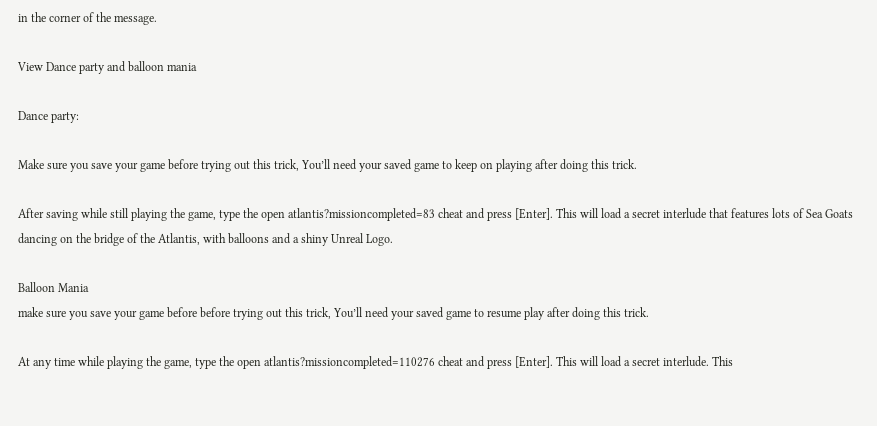in the corner of the message.

View Dance party and balloon mania

Dance party:

Make sure you save your game before trying out this trick, You’ll need your saved game to keep on playing after doing this trick.

After saving while still playing the game, type the open atlantis?missioncompleted=83 cheat and press [Enter]. This will load a secret interlude that features lots of Sea Goats dancing on the bridge of the Atlantis, with balloons and a shiny Unreal Logo.

Balloon Mania
make sure you save your game before before trying out this trick, You’ll need your saved game to resume play after doing this trick.

At any time while playing the game, type the open atlantis?missioncompleted=110276 cheat and press [Enter]. This will load a secret interlude. This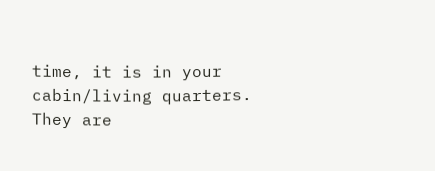time, it is in your cabin/living quarters. They are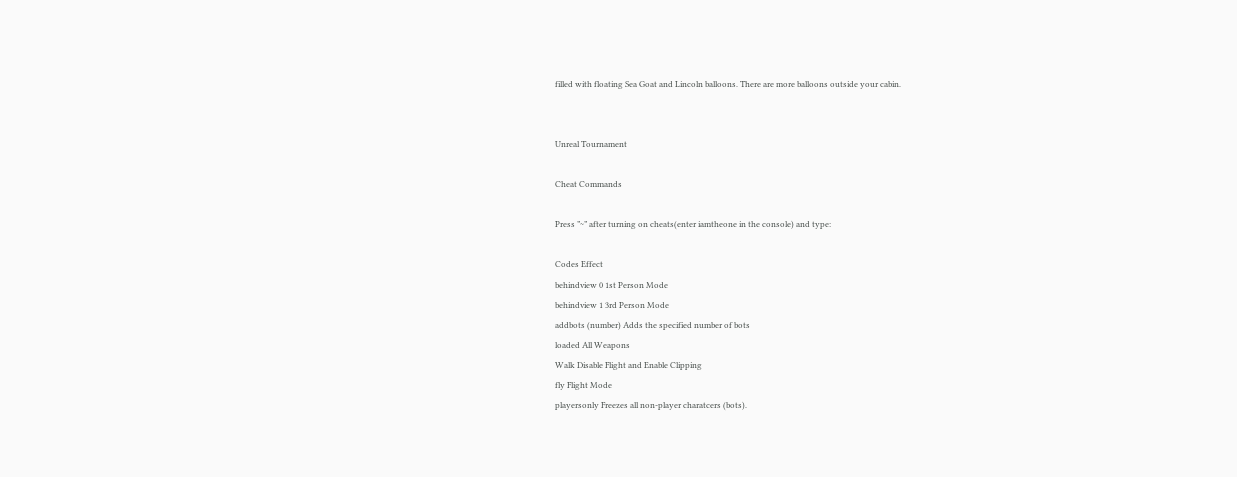filled with floating Sea Goat and Lincoln balloons. There are more balloons outside your cabin.


Unreal Tournament

Cheat Commands

Press ”~” after turning on cheats(enter iamtheone in the console) and type:

Codes Effect
behindview 0 1st Person Mode
behindview 1 3rd Person Mode
addbots (number) Adds the specified number of bots
loaded All Weapons
Walk Disable Flight and Enable Clipping
fly Flight Mode
playersonly Freezes all non-player charatcers (bots).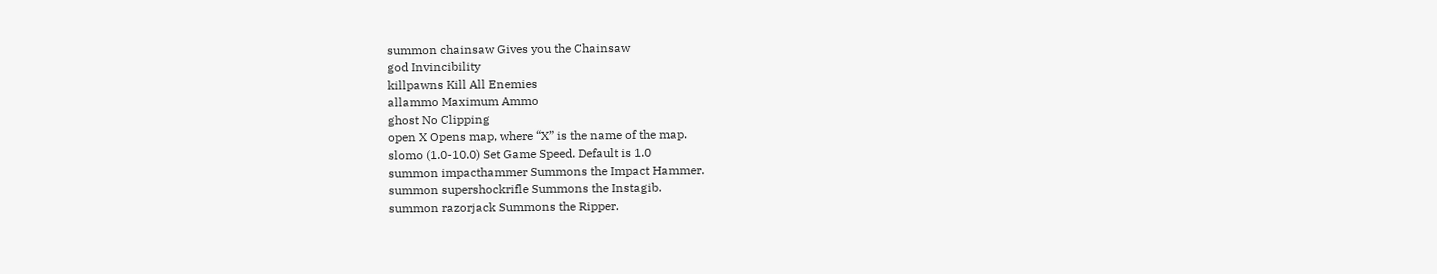summon chainsaw Gives you the Chainsaw
god Invincibility
killpawns Kill All Enemies
allammo Maximum Ammo
ghost No Clipping
open X Opens map, where “X” is the name of the map.
slomo (1.0-10.0) Set Game Speed. Default is 1.0
summon impacthammer Summons the Impact Hammer.
summon supershockrifle Summons the Instagib.
summon razorjack Summons the Ripper.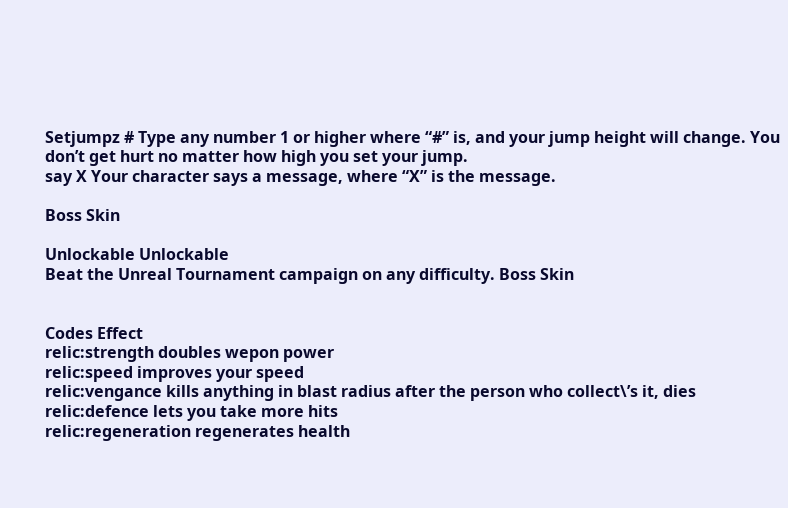Setjumpz # Type any number 1 or higher where “#” is, and your jump height will change. You don’t get hurt no matter how high you set your jump.
say X Your character says a message, where “X” is the message.

Boss Skin

Unlockable Unlockable
Beat the Unreal Tournament campaign on any difficulty. Boss Skin


Codes Effect
relic:strength doubles wepon power
relic:speed improves your speed
relic:vengance kills anything in blast radius after the person who collect\’s it, dies
relic:defence lets you take more hits
relic:regeneration regenerates health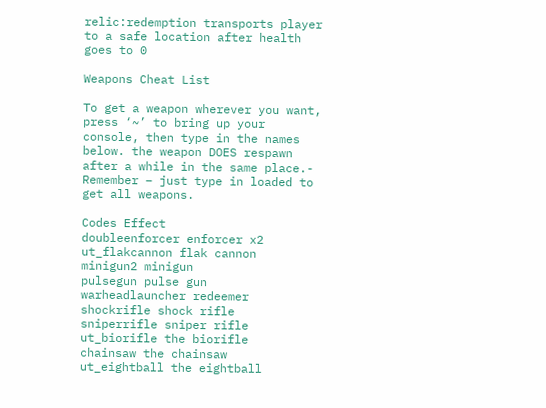relic:redemption transports player to a safe location after health goes to 0

Weapons Cheat List

To get a weapon wherever you want, press ‘~’ to bring up your console, then type in the names below. the weapon DOES respawn after a while in the same place.- Remember – just type in loaded to get all weapons.

Codes Effect
doubleenforcer enforcer x2
ut_flakcannon flak cannon
minigun2 minigun
pulsegun pulse gun
warheadlauncher redeemer
shockrifle shock rifle
sniperrifle sniper rifle
ut_biorifle the biorifle
chainsaw the chainsaw
ut_eightball the eightball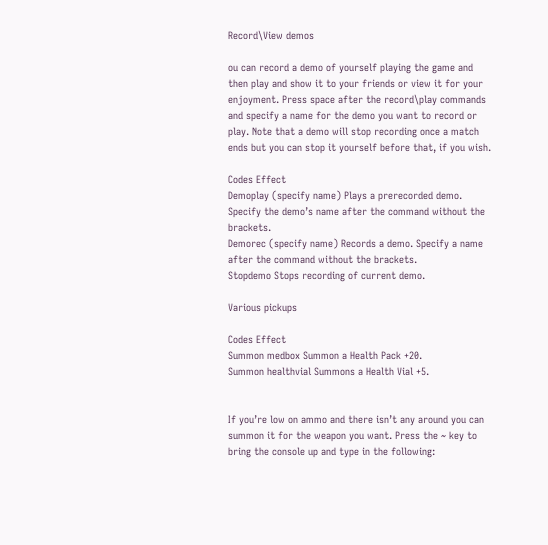Record\View demos

ou can record a demo of yourself playing the game and then play and show it to your friends or view it for your enjoyment. Press space after the record\play commands and specify a name for the demo you want to record or play. Note that a demo will stop recording once a match ends but you can stop it yourself before that, if you wish.

Codes Effect
Demoplay (specify name) Plays a prerecorded demo. Specify the demo’s name after the command without the brackets.
Demorec (specify name) Records a demo. Specify a name after the command without the brackets.
Stopdemo Stops recording of current demo.

Various pickups

Codes Effect
Summon medbox Summon a Health Pack +20.
Summon healthvial Summons a Health Vial +5.


If you’re low on ammo and there isn’t any around you can summon it for the weapon you want. Press the ~ key to bring the console up and type in the following: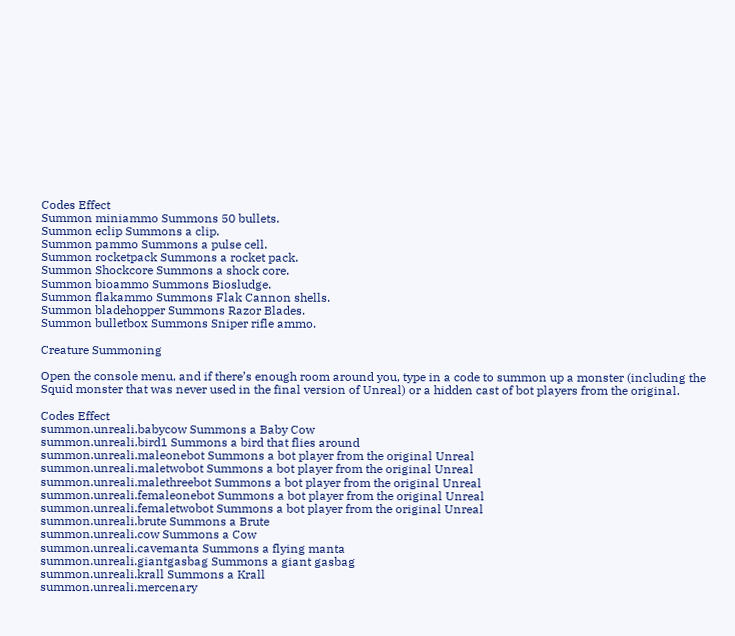Codes Effect
Summon miniammo Summons 50 bullets.
Summon eclip Summons a clip.
Summon pammo Summons a pulse cell.
Summon rocketpack Summons a rocket pack.
Summon Shockcore Summons a shock core.
Summon bioammo Summons Biosludge.
Summon flakammo Summons Flak Cannon shells.
Summon bladehopper Summons Razor Blades.
Summon bulletbox Summons Sniper rifle ammo.

Creature Summoning

Open the console menu, and if there’s enough room around you, type in a code to summon up a monster (including the Squid monster that was never used in the final version of Unreal) or a hidden cast of bot players from the original.

Codes Effect
summon.unreali.babycow Summons a Baby Cow
summon.unreali.bird1 Summons a bird that flies around
summon.unreali.maleonebot Summons a bot player from the original Unreal
summon.unreali.maletwobot Summons a bot player from the original Unreal
summon.unreali.malethreebot Summons a bot player from the original Unreal
summon.unreali.femaleonebot Summons a bot player from the original Unreal
summon.unreali.femaletwobot Summons a bot player from the original Unreal
summon.unreali.brute Summons a Brute
summon.unreali.cow Summons a Cow
summon.unreali.cavemanta Summons a flying manta
summon.unreali.giantgasbag Summons a giant gasbag
summon.unreali.krall Summons a Krall
summon.unreali.mercenary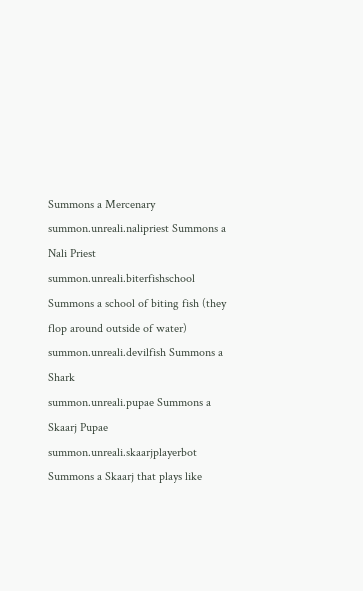Summons a Mercenary
summon.unreali.nalipriest Summons a Nali Priest
summon.unreali.biterfishschool Summons a school of biting fish (they flop around outside of water)
summon.unreali.devilfish Summons a Shark
summon.unreali.pupae Summons a Skaarj Pupae
summon.unreali.skaarjplayerbot Summons a Skaarj that plays like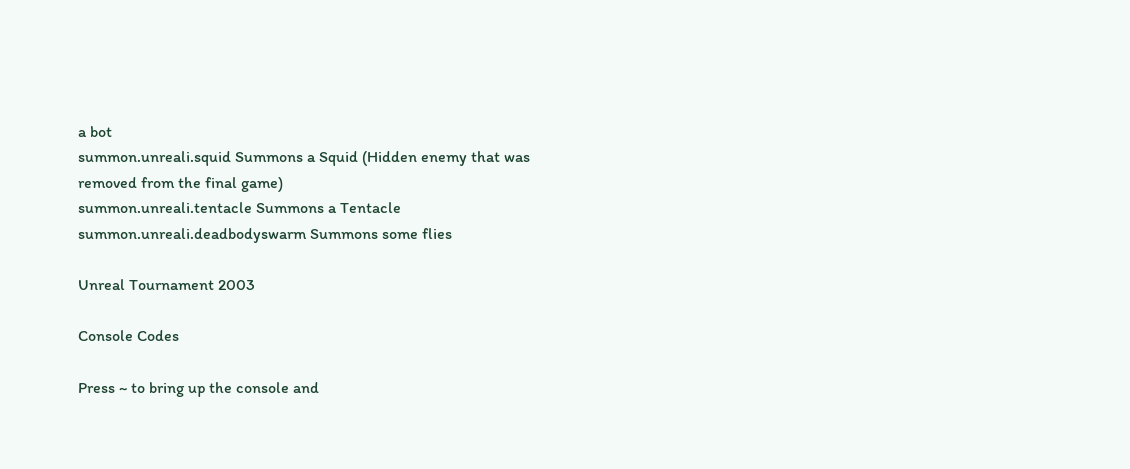a bot
summon.unreali.squid Summons a Squid (Hidden enemy that was removed from the final game)
summon.unreali.tentacle Summons a Tentacle
summon.unreali.deadbodyswarm Summons some flies

Unreal Tournament 2003

Console Codes

Press ~ to bring up the console and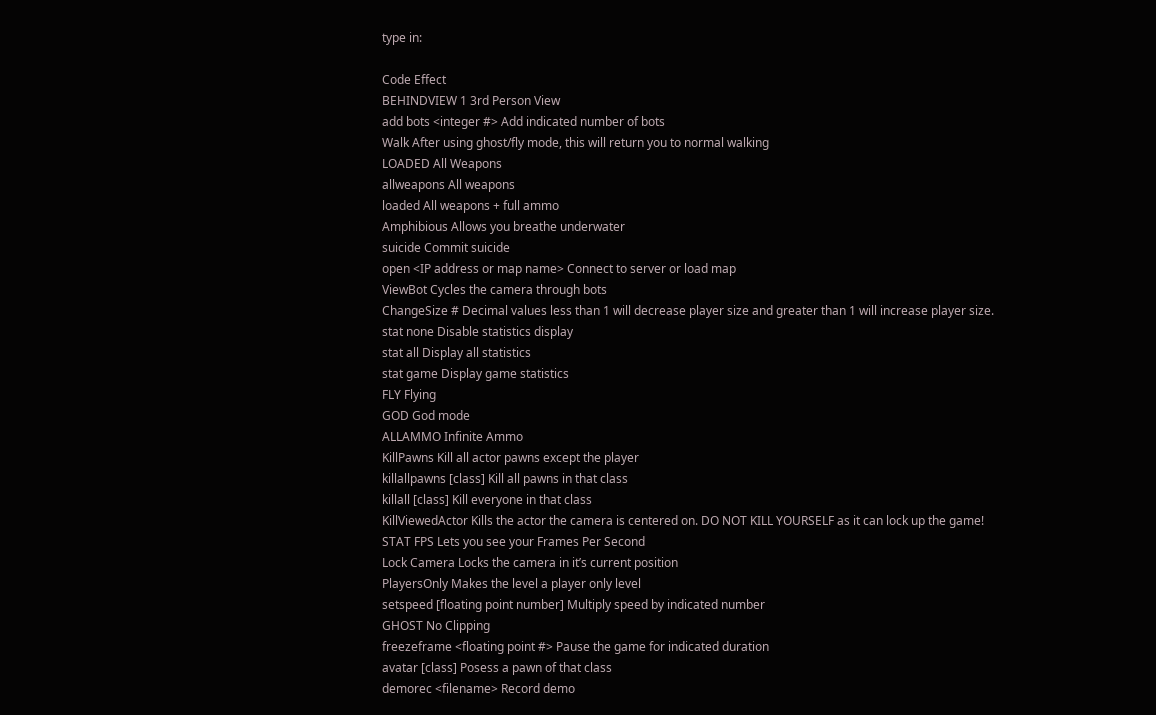type in:

Code Effect
BEHINDVIEW 1 3rd Person View
add bots <integer #> Add indicated number of bots
Walk After using ghost/fly mode, this will return you to normal walking
LOADED All Weapons
allweapons All weapons
loaded All weapons + full ammo
Amphibious Allows you breathe underwater
suicide Commit suicide
open <IP address or map name> Connect to server or load map
ViewBot Cycles the camera through bots
ChangeSize # Decimal values less than 1 will decrease player size and greater than 1 will increase player size.
stat none Disable statistics display
stat all Display all statistics
stat game Display game statistics
FLY Flying
GOD God mode
ALLAMMO Infinite Ammo
KillPawns Kill all actor pawns except the player
killallpawns [class] Kill all pawns in that class
killall [class] Kill everyone in that class
KillViewedActor Kills the actor the camera is centered on. DO NOT KILL YOURSELF as it can lock up the game!
STAT FPS Lets you see your Frames Per Second
Lock Camera Locks the camera in it’s current position
PlayersOnly Makes the level a player only level
setspeed [floating point number] Multiply speed by indicated number
GHOST No Clipping
freezeframe <floating point #> Pause the game for indicated duration
avatar [class] Posess a pawn of that class
demorec <filename> Record demo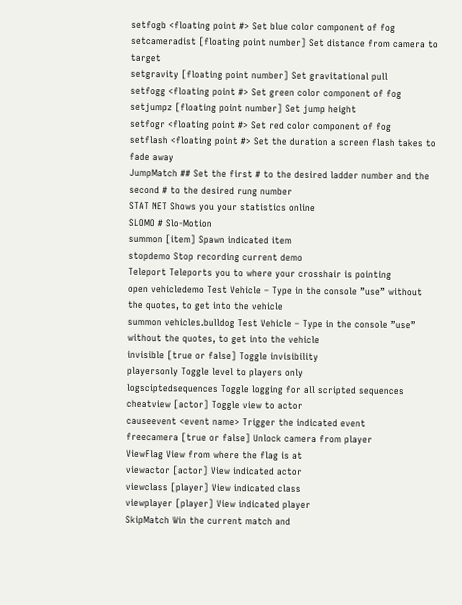setfogb <floating point #> Set blue color component of fog
setcameradist [floating point number] Set distance from camera to target
setgravity [floating point number] Set gravitational pull
setfogg <floating point #> Set green color component of fog
setjumpz [floating point number] Set jump height
setfogr <floating point #> Set red color component of fog
setflash <floating point #> Set the duration a screen flash takes to fade away
JumpMatch ## Set the first # to the desired ladder number and the second # to the desired rung number
STAT NET Shows you your statistics online
SLOMO # Slo-Motion
summon [item] Spawn indicated item
stopdemo Stop recording current demo
Teleport Teleports you to where your crosshair is pointing
open vehicledemo Test Vehicle – Type in the console ”use” without the quotes, to get into the vehicle
summon vehicles.bulldog Test Vehicle – Type in the console ”use” without the quotes, to get into the vehicle
invisible [true or false] Toggle invisibility
playersonly Toggle level to players only
logsciptedsequences Toggle logging for all scripted sequences
cheatview [actor] Toggle view to actor
causeevent <event name> Trigger the indicated event
freecamera [true or false] Unlock camera from player
ViewFlag View from where the flag is at
viewactor [actor] View indicated actor
viewclass [player] View indicated class
viewplayer [player] View indicated player
SkipMatch Win the current match and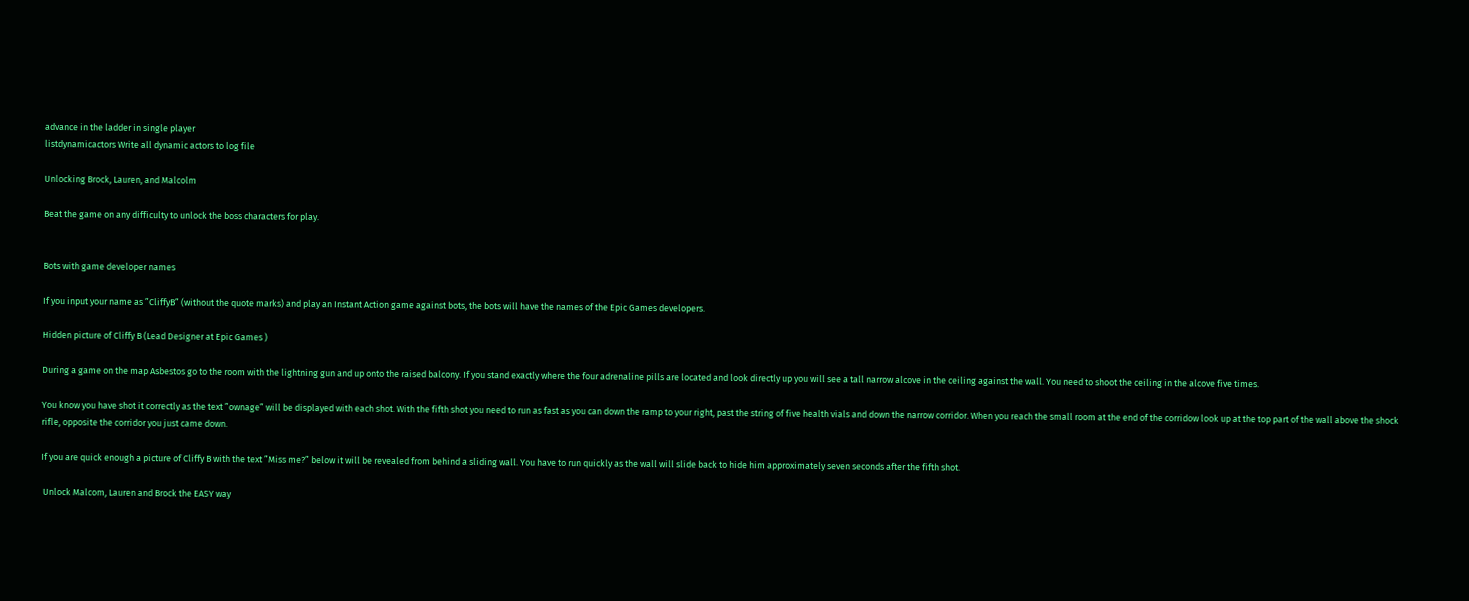advance in the ladder in single player
listdynamicactors Write all dynamic actors to log file

Unlocking Brock, Lauren, and Malcolm

Beat the game on any difficulty to unlock the boss characters for play.


Bots with game developer names

If you input your name as ”CliffyB” (without the quote marks) and play an Instant Action game against bots, the bots will have the names of the Epic Games developers.

Hidden picture of Cliffy B (Lead Designer at Epic Games )

During a game on the map Asbestos go to the room with the lightning gun and up onto the raised balcony. If you stand exactly where the four adrenaline pills are located and look directly up you will see a tall narrow alcove in the ceiling against the wall. You need to shoot the ceiling in the alcove five times.

You know you have shot it correctly as the text ”ownage” will be displayed with each shot. With the fifth shot you need to run as fast as you can down the ramp to your right, past the string of five health vials and down the narrow corridor. When you reach the small room at the end of the corridow look up at the top part of the wall above the shock rifle, opposite the corridor you just came down.

If you are quick enough a picture of Cliffy B with the text ”Miss me?” below it will be revealed from behind a sliding wall. You have to run quickly as the wall will slide back to hide him approximately seven seconds after the fifth shot.

 Unlock Malcom, Lauren and Brock the EASY way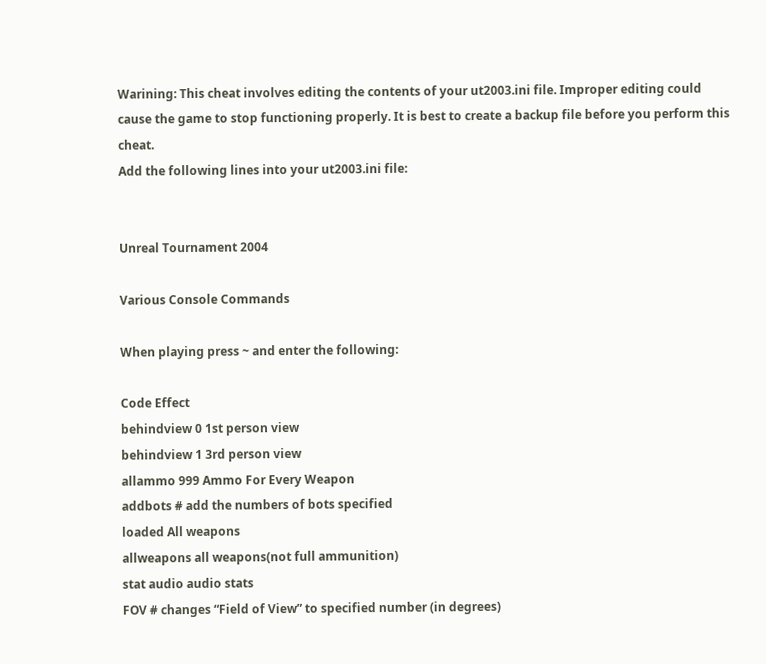Warining: This cheat involves editing the contents of your ut2003.ini file. Improper editing could cause the game to stop functioning properly. It is best to create a backup file before you perform this cheat.
Add the following lines into your ut2003.ini file:


Unreal Tournament 2004

Various Console Commands

When playing press ~ and enter the following:

Code Effect
behindview 0 1st person view
behindview 1 3rd person view
allammo 999 Ammo For Every Weapon
addbots # add the numbers of bots specified
loaded All weapons
allweapons all weapons(not full ammunition)
stat audio audio stats
FOV # changes “Field of View” to specified number (in degrees)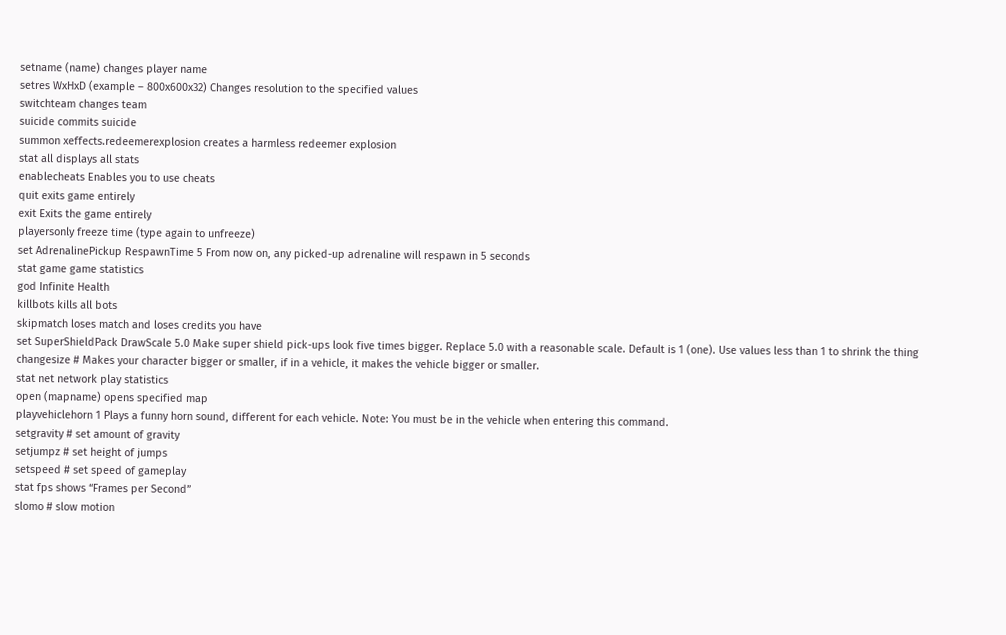setname (name) changes player name
setres WxHxD (example – 800x600x32) Changes resolution to the specified values
switchteam changes team
suicide commits suicide
summon xeffects.redeemerexplosion creates a harmless redeemer explosion
stat all displays all stats
enablecheats Enables you to use cheats
quit exits game entirely
exit Exits the game entirely
playersonly freeze time (type again to unfreeze)
set AdrenalinePickup RespawnTime 5 From now on, any picked-up adrenaline will respawn in 5 seconds
stat game game statistics
god Infinite Health
killbots kills all bots
skipmatch loses match and loses credits you have
set SuperShieldPack DrawScale 5.0 Make super shield pick-ups look five times bigger. Replace 5.0 with a reasonable scale. Default is 1 (one). Use values less than 1 to shrink the thing
changesize # Makes your character bigger or smaller, if in a vehicle, it makes the vehicle bigger or smaller.
stat net network play statistics
open (mapname) opens specified map
playvehiclehorn 1 Plays a funny horn sound, different for each vehicle. Note: You must be in the vehicle when entering this command.
setgravity # set amount of gravity
setjumpz # set height of jumps
setspeed # set speed of gameplay
stat fps shows “Frames per Second”
slomo # slow motion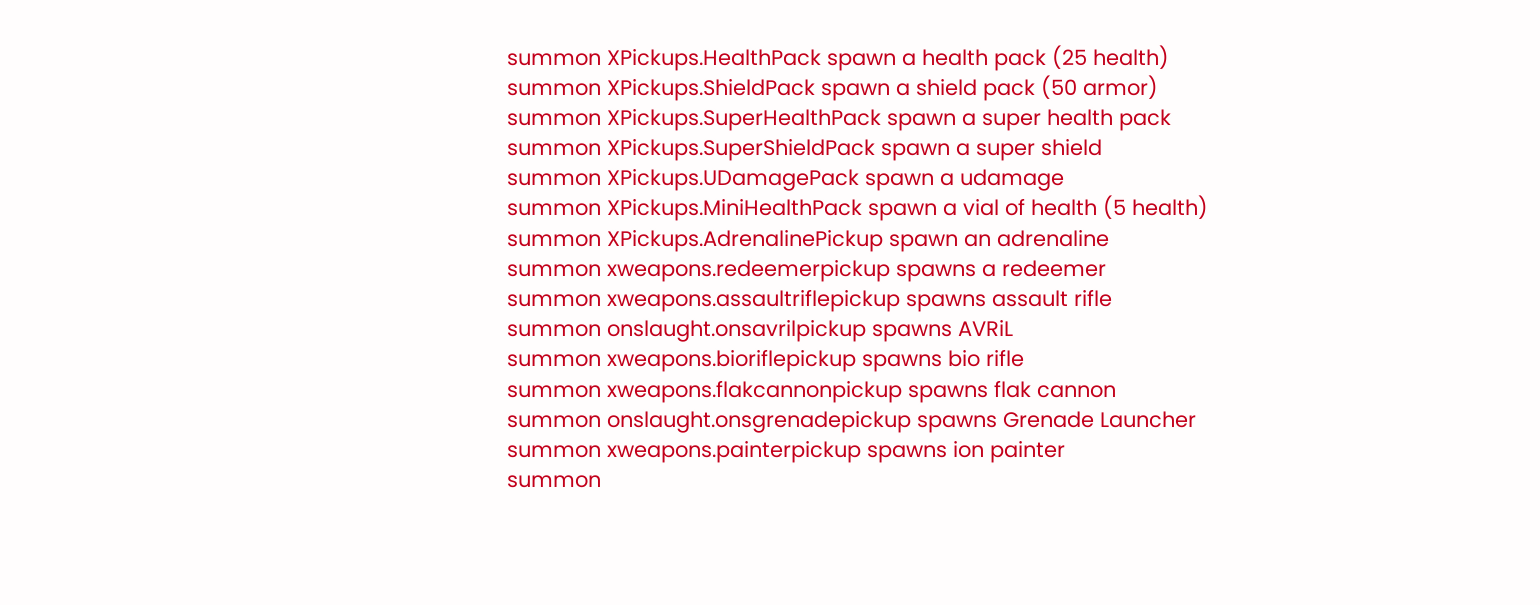summon XPickups.HealthPack spawn a health pack (25 health)
summon XPickups.ShieldPack spawn a shield pack (50 armor)
summon XPickups.SuperHealthPack spawn a super health pack
summon XPickups.SuperShieldPack spawn a super shield
summon XPickups.UDamagePack spawn a udamage
summon XPickups.MiniHealthPack spawn a vial of health (5 health)
summon XPickups.AdrenalinePickup spawn an adrenaline
summon xweapons.redeemerpickup spawns a redeemer
summon xweapons.assaultriflepickup spawns assault rifle
summon onslaught.onsavrilpickup spawns AVRiL
summon xweapons.bioriflepickup spawns bio rifle
summon xweapons.flakcannonpickup spawns flak cannon
summon onslaught.onsgrenadepickup spawns Grenade Launcher
summon xweapons.painterpickup spawns ion painter
summon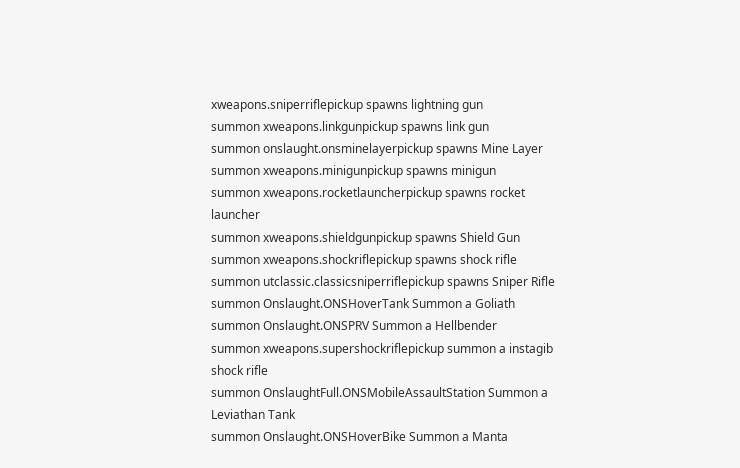xweapons.sniperriflepickup spawns lightning gun
summon xweapons.linkgunpickup spawns link gun
summon onslaught.onsminelayerpickup spawns Mine Layer
summon xweapons.minigunpickup spawns minigun
summon xweapons.rocketlauncherpickup spawns rocket launcher
summon xweapons.shieldgunpickup spawns Shield Gun
summon xweapons.shockriflepickup spawns shock rifle
summon utclassic.classicsniperriflepickup spawns Sniper Rifle
summon Onslaught.ONSHoverTank Summon a Goliath
summon Onslaught.ONSPRV Summon a Hellbender
summon xweapons.supershockriflepickup summon a instagib shock rifle
summon OnslaughtFull.ONSMobileAssaultStation Summon a Leviathan Tank
summon Onslaught.ONSHoverBike Summon a Manta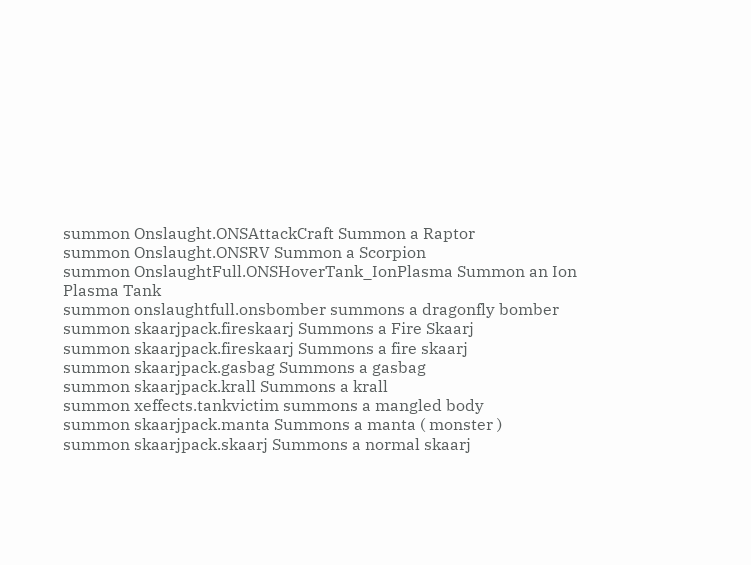summon Onslaught.ONSAttackCraft Summon a Raptor
summon Onslaught.ONSRV Summon a Scorpion
summon OnslaughtFull.ONSHoverTank_IonPlasma Summon an Ion Plasma Tank
summon onslaughtfull.onsbomber summons a dragonfly bomber
summon skaarjpack.fireskaarj Summons a Fire Skaarj
summon skaarjpack.fireskaarj Summons a fire skaarj
summon skaarjpack.gasbag Summons a gasbag
summon skaarjpack.krall Summons a krall
summon xeffects.tankvictim summons a mangled body
summon skaarjpack.manta Summons a manta ( monster )
summon skaarjpack.skaarj Summons a normal skaarj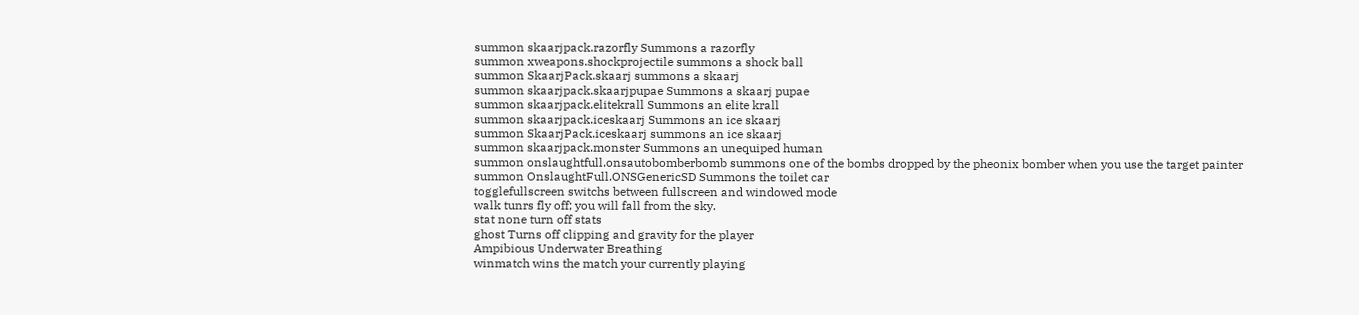summon skaarjpack.razorfly Summons a razorfly
summon xweapons.shockprojectile summons a shock ball
summon SkaarjPack.skaarj summons a skaarj
summon skaarjpack.skaarjpupae Summons a skaarj pupae
summon skaarjpack.elitekrall Summons an elite krall
summon skaarjpack.iceskaarj Summons an ice skaarj
summon SkaarjPack.iceskaarj summons an ice skaarj
summon skaarjpack.monster Summons an unequiped human
summon onslaughtfull.onsautobomberbomb summons one of the bombs dropped by the pheonix bomber when you use the target painter
summon OnslaughtFull.ONSGenericSD Summons the toilet car
togglefullscreen switchs between fullscreen and windowed mode
walk tunrs fly off; you will fall from the sky.
stat none turn off stats
ghost Turns off clipping and gravity for the player
Ampibious Underwater Breathing
winmatch wins the match your currently playing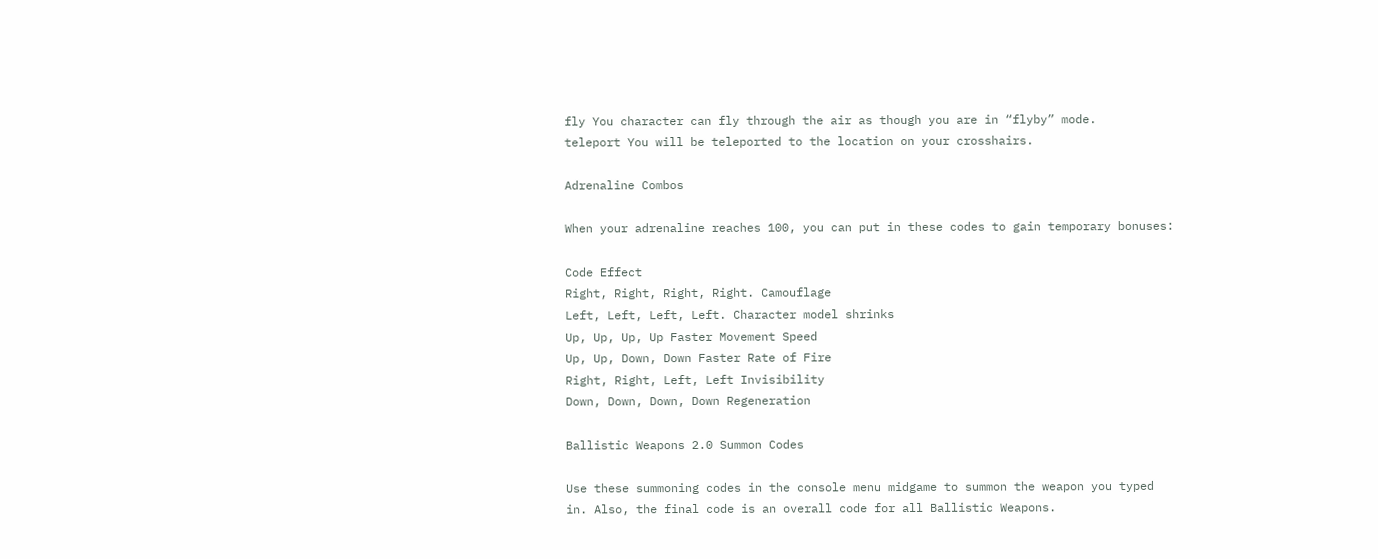fly You character can fly through the air as though you are in “flyby” mode.
teleport You will be teleported to the location on your crosshairs.

Adrenaline Combos

When your adrenaline reaches 100, you can put in these codes to gain temporary bonuses:

Code Effect
Right, Right, Right, Right. Camouflage
Left, Left, Left, Left. Character model shrinks
Up, Up, Up, Up Faster Movement Speed
Up, Up, Down, Down Faster Rate of Fire
Right, Right, Left, Left Invisibility
Down, Down, Down, Down Regeneration

Ballistic Weapons 2.0 Summon Codes

Use these summoning codes in the console menu midgame to summon the weapon you typed in. Also, the final code is an overall code for all Ballistic Weapons.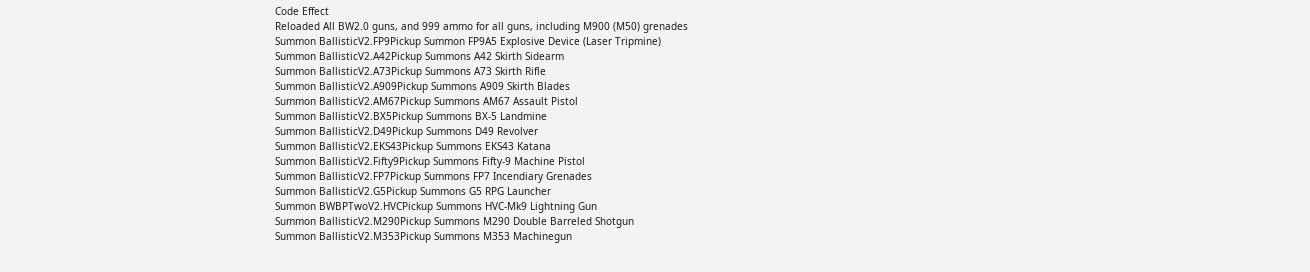Code Effect
Reloaded All BW2.0 guns, and 999 ammo for all guns, including M900 (M50) grenades
Summon BallisticV2.FP9Pickup Summon FP9A5 Explosive Device (Laser Tripmine)
Summon BallisticV2.A42Pickup Summons A42 Skirth Sidearm
Summon BallisticV2.A73Pickup Summons A73 Skirth Rifle
Summon BallisticV2.A909Pickup Summons A909 Skirth Blades
Summon BallisticV2.AM67Pickup Summons AM67 Assault Pistol
Summon BallisticV2.BX5Pickup Summons BX-5 Landmine
Summon BallisticV2.D49Pickup Summons D49 Revolver
Summon BallisticV2.EKS43Pickup Summons EKS43 Katana
Summon BallisticV2.Fifty9Pickup Summons Fifty-9 Machine Pistol
Summon BallisticV2.FP7Pickup Summons FP7 Incendiary Grenades
Summon BallisticV2.G5Pickup Summons G5 RPG Launcher
Summon BWBPTwoV2.HVCPickup Summons HVC-Mk9 Lightning Gun
Summon BallisticV2.M290Pickup Summons M290 Double Barreled Shotgun
Summon BallisticV2.M353Pickup Summons M353 Machinegun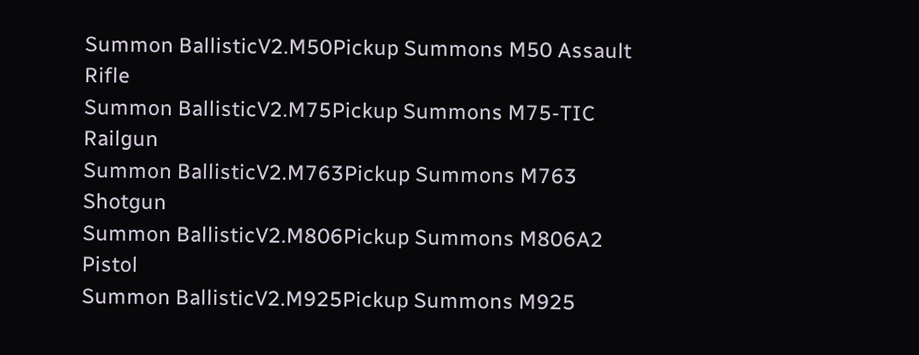Summon BallisticV2.M50Pickup Summons M50 Assault Rifle
Summon BallisticV2.M75Pickup Summons M75-TIC Railgun
Summon BallisticV2.M763Pickup Summons M763 Shotgun
Summon BallisticV2.M806Pickup Summons M806A2 Pistol
Summon BallisticV2.M925Pickup Summons M925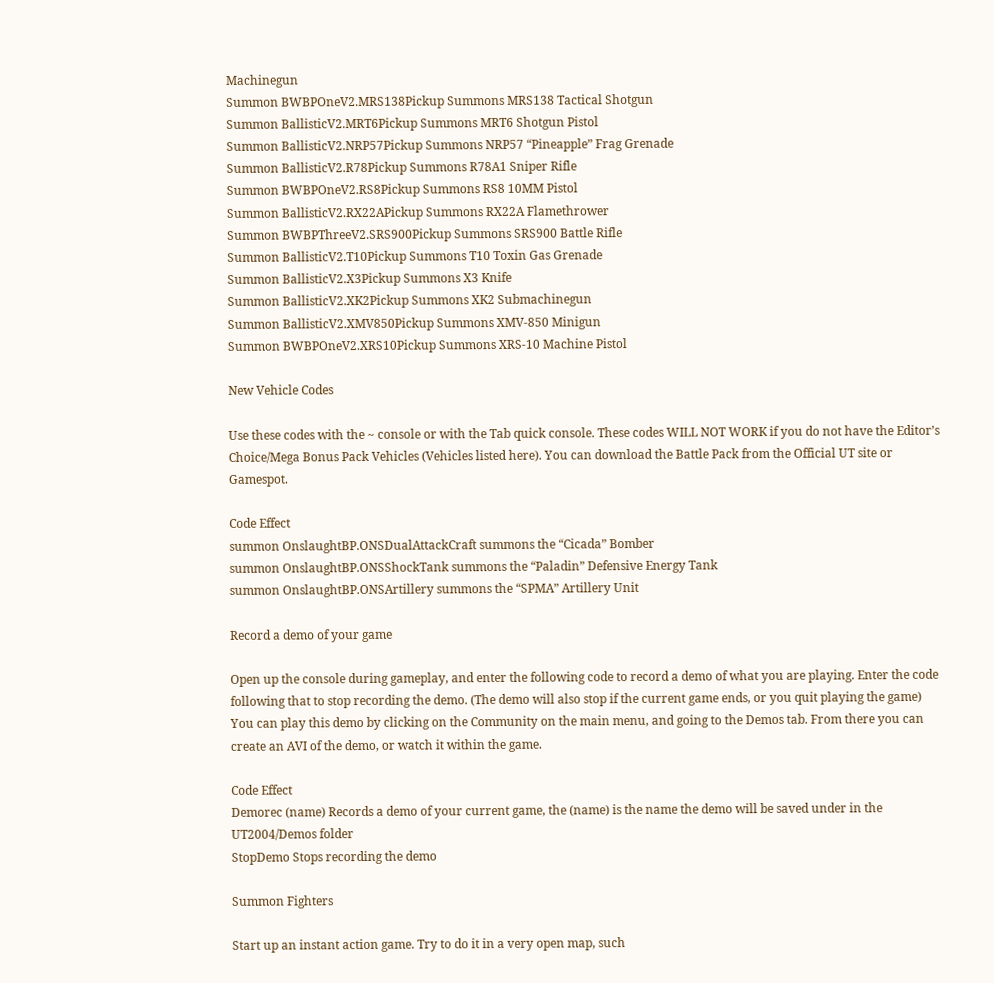Machinegun
Summon BWBPOneV2.MRS138Pickup Summons MRS138 Tactical Shotgun
Summon BallisticV2.MRT6Pickup Summons MRT6 Shotgun Pistol
Summon BallisticV2.NRP57Pickup Summons NRP57 “Pineapple” Frag Grenade
Summon BallisticV2.R78Pickup Summons R78A1 Sniper Rifle
Summon BWBPOneV2.RS8Pickup Summons RS8 10MM Pistol
Summon BallisticV2.RX22APickup Summons RX22A Flamethrower
Summon BWBPThreeV2.SRS900Pickup Summons SRS900 Battle Rifle
Summon BallisticV2.T10Pickup Summons T10 Toxin Gas Grenade
Summon BallisticV2.X3Pickup Summons X3 Knife
Summon BallisticV2.XK2Pickup Summons XK2 Submachinegun
Summon BallisticV2.XMV850Pickup Summons XMV-850 Minigun
Summon BWBPOneV2.XRS10Pickup Summons XRS-10 Machine Pistol

New Vehicle Codes

Use these codes with the ~ console or with the Tab quick console. These codes WILL NOT WORK if you do not have the Editor’s Choice/Mega Bonus Pack Vehicles (Vehicles listed here). You can download the Battle Pack from the Official UT site or Gamespot.

Code Effect
summon OnslaughtBP.ONSDualAttackCraft summons the “Cicada” Bomber
summon OnslaughtBP.ONSShockTank summons the “Paladin” Defensive Energy Tank
summon OnslaughtBP.ONSArtillery summons the “SPMA” Artillery Unit

Record a demo of your game

Open up the console during gameplay, and enter the following code to record a demo of what you are playing. Enter the code following that to stop recording the demo. (The demo will also stop if the current game ends, or you quit playing the game) You can play this demo by clicking on the Community on the main menu, and going to the Demos tab. From there you can create an AVI of the demo, or watch it within the game.

Code Effect
Demorec (name) Records a demo of your current game, the (name) is the name the demo will be saved under in the UT2004/Demos folder
StopDemo Stops recording the demo

Summon Fighters

Start up an instant action game. Try to do it in a very open map, such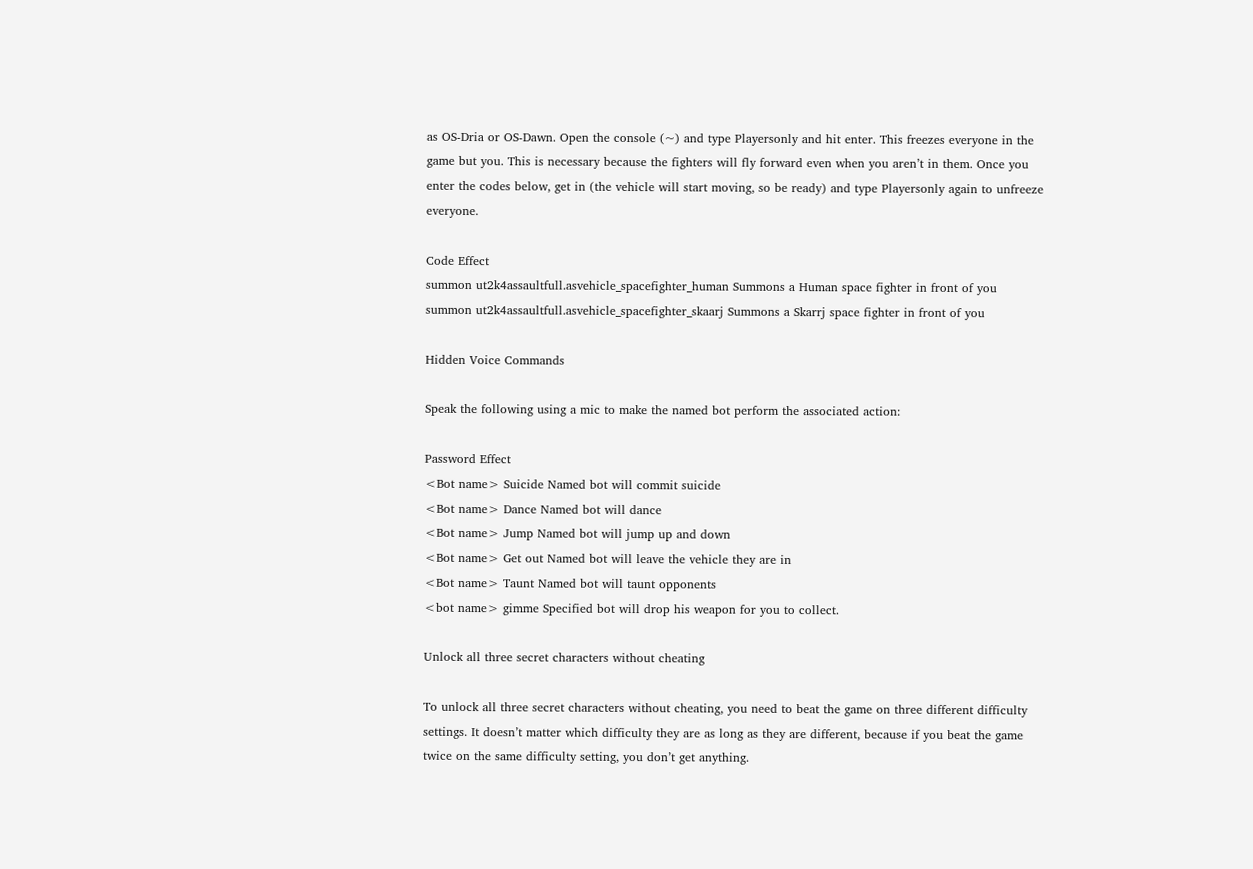as OS-Dria or OS-Dawn. Open the console (~) and type Playersonly and hit enter. This freezes everyone in the game but you. This is necessary because the fighters will fly forward even when you aren’t in them. Once you enter the codes below, get in (the vehicle will start moving, so be ready) and type Playersonly again to unfreeze everyone.

Code Effect
summon ut2k4assaultfull.asvehicle_spacefighter_human Summons a Human space fighter in front of you
summon ut2k4assaultfull.asvehicle_spacefighter_skaarj Summons a Skarrj space fighter in front of you

Hidden Voice Commands

Speak the following using a mic to make the named bot perform the associated action:

Password Effect
<Bot name> Suicide Named bot will commit suicide
<Bot name> Dance Named bot will dance
<Bot name> Jump Named bot will jump up and down
<Bot name> Get out Named bot will leave the vehicle they are in
<Bot name> Taunt Named bot will taunt opponents
<bot name> gimme Specified bot will drop his weapon for you to collect.

Unlock all three secret characters without cheating

To unlock all three secret characters without cheating, you need to beat the game on three different difficulty settings. It doesn’t matter which difficulty they are as long as they are different, because if you beat the game twice on the same difficulty setting, you don’t get anything.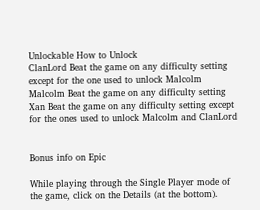Unlockable How to Unlock
ClanLord Beat the game on any difficulty setting except for the one used to unlock Malcolm
Malcolm Beat the game on any difficulty setting
Xan Beat the game on any difficulty setting except for the ones used to unlock Malcolm and ClanLord


Bonus info on Epic

While playing through the Single Player mode of the game, click on the Details (at the bottom).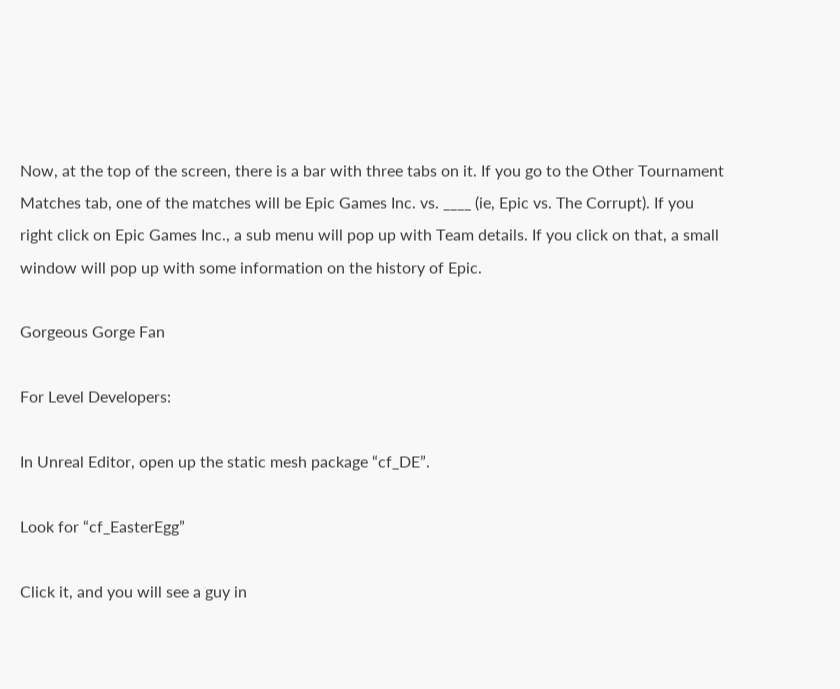Now, at the top of the screen, there is a bar with three tabs on it. If you go to the Other Tournament Matches tab, one of the matches will be Epic Games Inc. vs. ____ (ie, Epic vs. The Corrupt). If you right click on Epic Games Inc., a sub menu will pop up with Team details. If you click on that, a small window will pop up with some information on the history of Epic.

Gorgeous Gorge Fan

For Level Developers:

In Unreal Editor, open up the static mesh package “cf_DE”.

Look for “cf_EasterEgg”

Click it, and you will see a guy in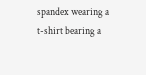spandex wearing a t-shirt bearing a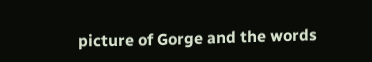picture of Gorge and the words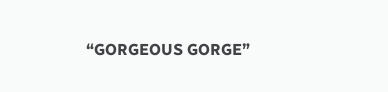“GORGEOUS GORGE”